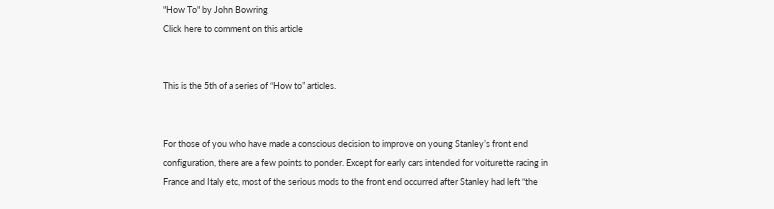"How To" by John Bowring
Click here to comment on this article


This is the 5th of a series of “How to” articles.


For those of you who have made a conscious decision to improve on young Stanley’s front end configuration, there are a few points to ponder. Except for early cars intended for voiturette racing in France and Italy etc, most of the serious mods to the front end occurred after Stanley had left “the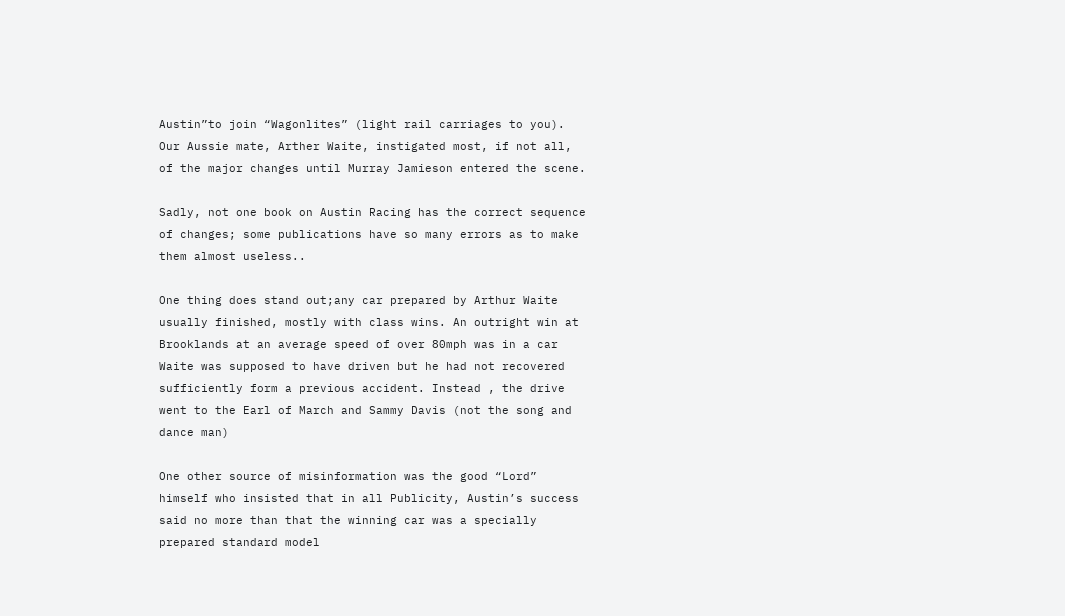Austin”to join “Wagonlites” (light rail carriages to you). Our Aussie mate, Arther Waite, instigated most, if not all, of the major changes until Murray Jamieson entered the scene.

Sadly, not one book on Austin Racing has the correct sequence of changes; some publications have so many errors as to make them almost useless..

One thing does stand out;any car prepared by Arthur Waite usually finished, mostly with class wins. An outright win at Brooklands at an average speed of over 80mph was in a car Waite was supposed to have driven but he had not recovered sufficiently form a previous accident. Instead , the drive went to the Earl of March and Sammy Davis (not the song and dance man)

One other source of misinformation was the good “Lord” himself who insisted that in all Publicity, Austin’s success said no more than that the winning car was a specially prepared standard model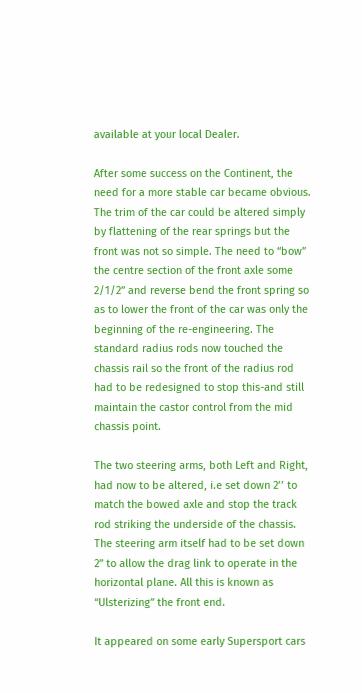available at your local Dealer.

After some success on the Continent, the need for a more stable car became obvious. The trim of the car could be altered simply by flattening of the rear springs but the front was not so simple. The need to “bow” the centre section of the front axle some 2/1/2” and reverse bend the front spring so as to lower the front of the car was only the beginning of the re-engineering. The standard radius rods now touched the chassis rail so the front of the radius rod had to be redesigned to stop this-and still maintain the castor control from the mid chassis point.

The two steering arms, both Left and Right, had now to be altered, i.e set down 2’’ to match the bowed axle and stop the track rod striking the underside of the chassis. The steering arm itself had to be set down 2” to allow the drag link to operate in the horizontal plane. All this is known as “Ulsterizing” the front end.

It appeared on some early Supersport cars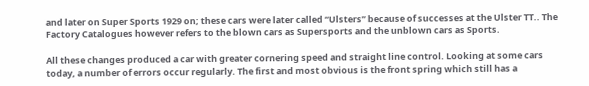and later on Super Sports 1929 on; these cars were later called “Ulsters” because of successes at the Ulster TT.. The Factory Catalogues however refers to the blown cars as Supersports and the unblown cars as Sports.

All these changes produced a car with greater cornering speed and straight line control. Looking at some cars today, a number of errors occur regularly. The first and most obvious is the front spring which still has a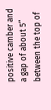positive camber and a gap of about 5” between the top of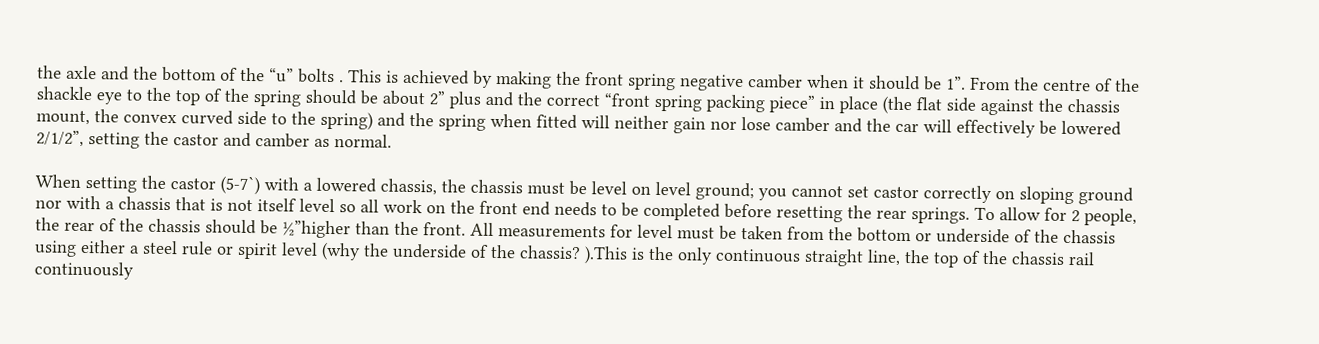the axle and the bottom of the “u” bolts . This is achieved by making the front spring negative camber when it should be 1”. From the centre of the shackle eye to the top of the spring should be about 2” plus and the correct “front spring packing piece” in place (the flat side against the chassis mount, the convex curved side to the spring) and the spring when fitted will neither gain nor lose camber and the car will effectively be lowered 2/1/2”, setting the castor and camber as normal.

When setting the castor (5-7`) with a lowered chassis, the chassis must be level on level ground; you cannot set castor correctly on sloping ground nor with a chassis that is not itself level so all work on the front end needs to be completed before resetting the rear springs. To allow for 2 people, the rear of the chassis should be ½”higher than the front. All measurements for level must be taken from the bottom or underside of the chassis using either a steel rule or spirit level (why the underside of the chassis? ).This is the only continuous straight line, the top of the chassis rail continuously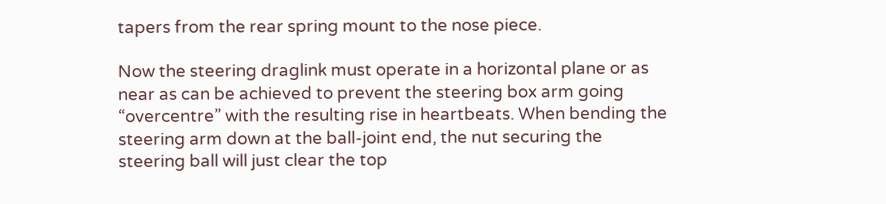tapers from the rear spring mount to the nose piece.

Now the steering draglink must operate in a horizontal plane or as near as can be achieved to prevent the steering box arm going “overcentre” with the resulting rise in heartbeats. When bending the steering arm down at the ball-joint end, the nut securing the steering ball will just clear the top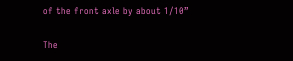of the front axle by about 1/10”

The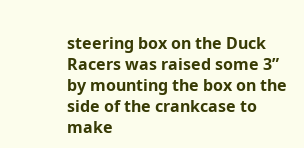steering box on the Duck Racers was raised some 3” by mounting the box on the side of the crankcase to make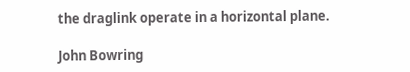the draglink operate in a horizontal plane.

John Bowring